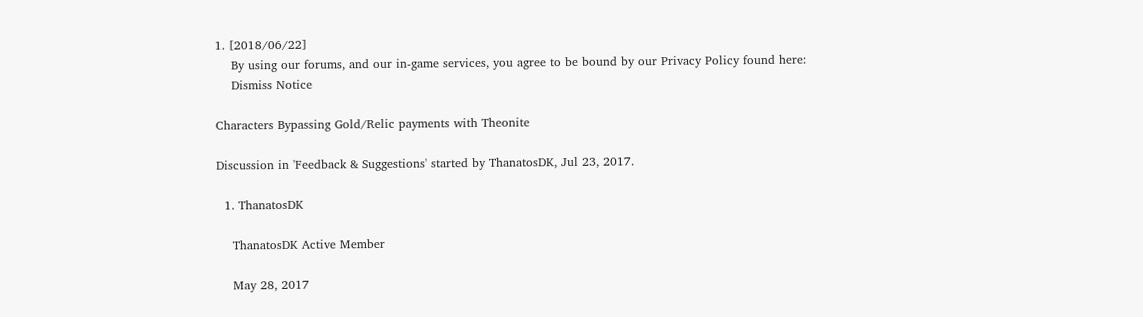1. [2018/06/22]
    By using our forums, and our in-game services, you agree to be bound by our Privacy Policy found here:
    Dismiss Notice

Characters Bypassing Gold/Relic payments with Theonite

Discussion in 'Feedback & Suggestions' started by ThanatosDK, Jul 23, 2017.

  1. ThanatosDK

    ThanatosDK Active Member

    May 28, 2017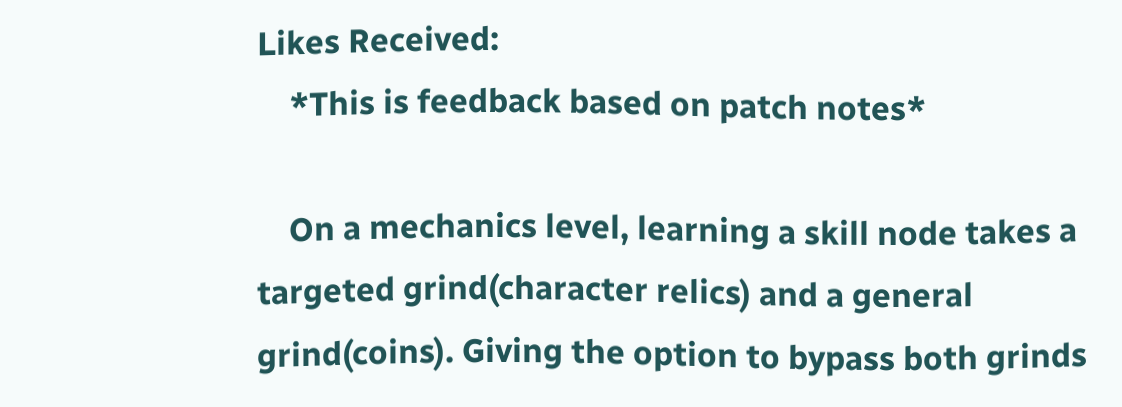Likes Received:
    *This is feedback based on patch notes*

    On a mechanics level, learning a skill node takes a targeted grind(character relics) and a general grind(coins). Giving the option to bypass both grinds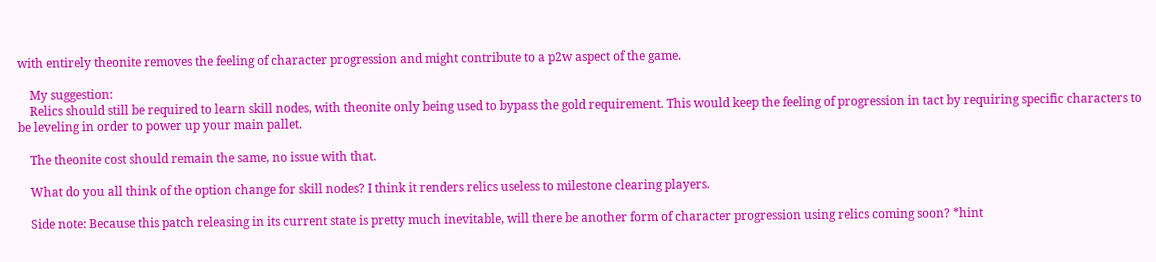with entirely theonite removes the feeling of character progression and might contribute to a p2w aspect of the game.

    My suggestion:
    Relics should still be required to learn skill nodes, with theonite only being used to bypass the gold requirement. This would keep the feeling of progression in tact by requiring specific characters to be leveling in order to power up your main pallet.

    The theonite cost should remain the same, no issue with that.

    What do you all think of the option change for skill nodes? I think it renders relics useless to milestone clearing players.

    Side note: Because this patch releasing in its current state is pretty much inevitable, will there be another form of character progression using relics coming soon? *hint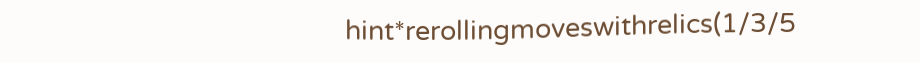hint*rerollingmoveswithrelics(1/3/5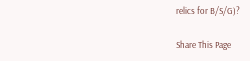relics for B/S/G)?

Share This Page